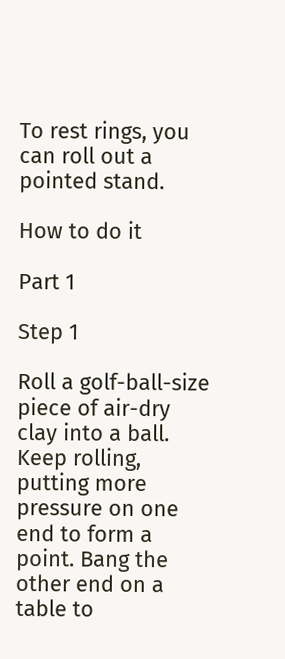To rest rings, you can roll out a pointed stand.

How to do it

Part 1

Step 1

Roll a golf-ball-size piece of air-dry clay into a ball. Keep rolling, putting more pressure on one end to form a point. Bang the other end on a table to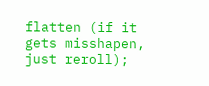flatten (if it gets misshapen, just reroll);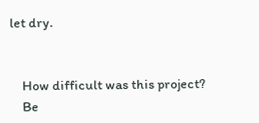let dry.


    How difficult was this project?
    Be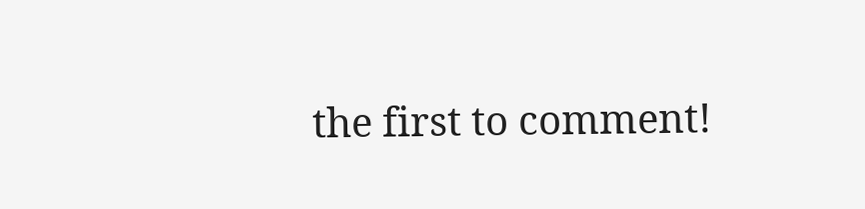the first to comment!